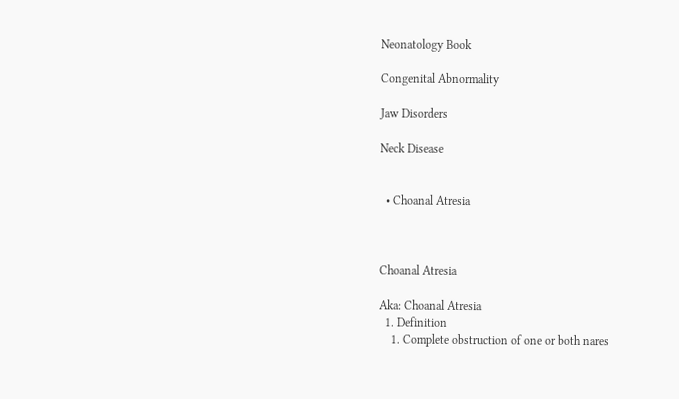Neonatology Book

Congenital Abnormality

Jaw Disorders

Neck Disease


  • Choanal Atresia



Choanal Atresia

Aka: Choanal Atresia
  1. Definition
    1. Complete obstruction of one or both nares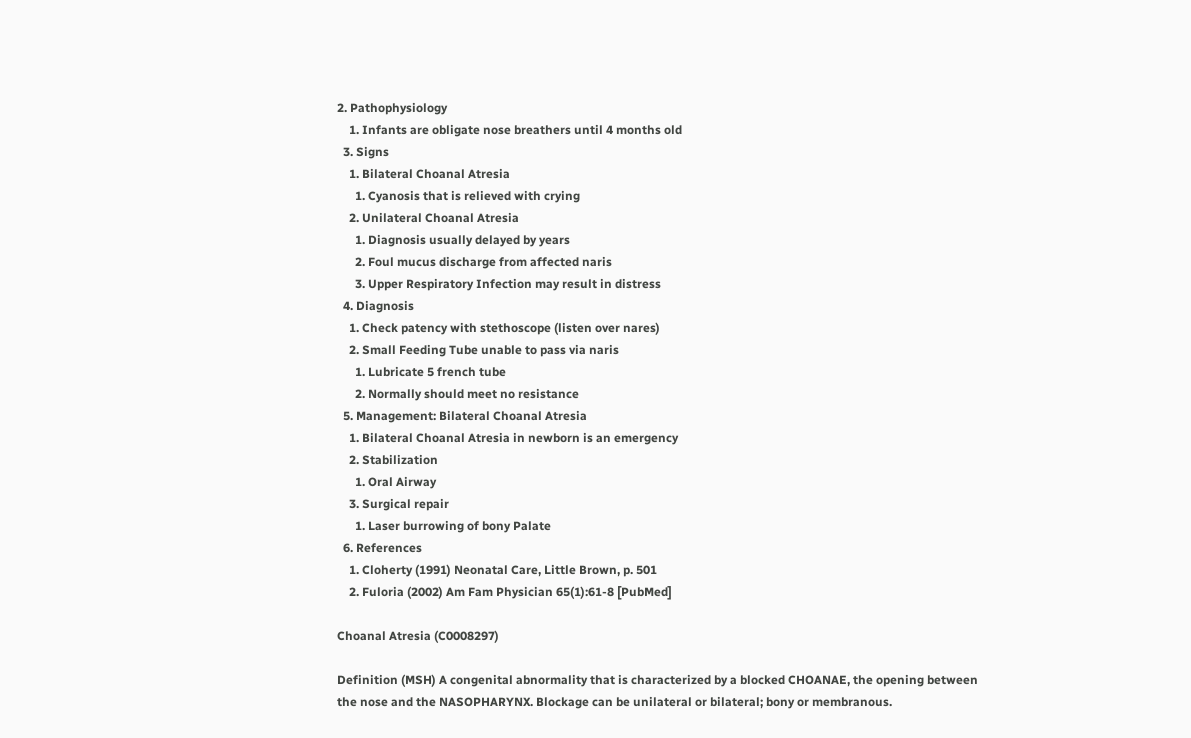2. Pathophysiology
    1. Infants are obligate nose breathers until 4 months old
  3. Signs
    1. Bilateral Choanal Atresia
      1. Cyanosis that is relieved with crying
    2. Unilateral Choanal Atresia
      1. Diagnosis usually delayed by years
      2. Foul mucus discharge from affected naris
      3. Upper Respiratory Infection may result in distress
  4. Diagnosis
    1. Check patency with stethoscope (listen over nares)
    2. Small Feeding Tube unable to pass via naris
      1. Lubricate 5 french tube
      2. Normally should meet no resistance
  5. Management: Bilateral Choanal Atresia
    1. Bilateral Choanal Atresia in newborn is an emergency
    2. Stabilization
      1. Oral Airway
    3. Surgical repair
      1. Laser burrowing of bony Palate
  6. References
    1. Cloherty (1991) Neonatal Care, Little Brown, p. 501
    2. Fuloria (2002) Am Fam Physician 65(1):61-8 [PubMed]

Choanal Atresia (C0008297)

Definition (MSH) A congenital abnormality that is characterized by a blocked CHOANAE, the opening between the nose and the NASOPHARYNX. Blockage can be unilateral or bilateral; bony or membranous.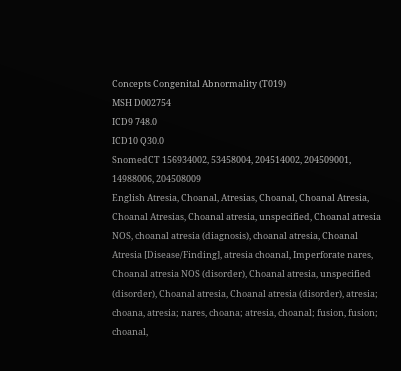Concepts Congenital Abnormality (T019)
MSH D002754
ICD9 748.0
ICD10 Q30.0
SnomedCT 156934002, 53458004, 204514002, 204509001, 14988006, 204508009
English Atresia, Choanal, Atresias, Choanal, Choanal Atresia, Choanal Atresias, Choanal atresia, unspecified, Choanal atresia NOS, choanal atresia (diagnosis), choanal atresia, Choanal Atresia [Disease/Finding], atresia choanal, Imperforate nares, Choanal atresia NOS (disorder), Choanal atresia, unspecified (disorder), Choanal atresia, Choanal atresia (disorder), atresia; choana, atresia; nares, choana; atresia, choanal; fusion, fusion; choanal,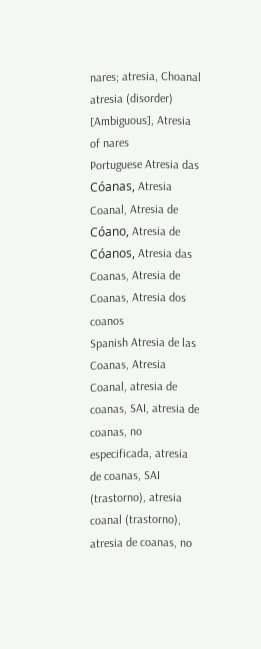nares; atresia, Choanal atresia (disorder) [Ambiguous], Atresia of nares
Portuguese Atresia das Cóanas, Atresia Coanal, Atresia de Cóano, Atresia de Cóanos, Atresia das Coanas, Atresia de Coanas, Atresia dos coanos
Spanish Atresia de las Coanas, Atresia Coanal, atresia de coanas, SAI, atresia de coanas, no especificada, atresia de coanas, SAI (trastorno), atresia coanal (trastorno), atresia de coanas, no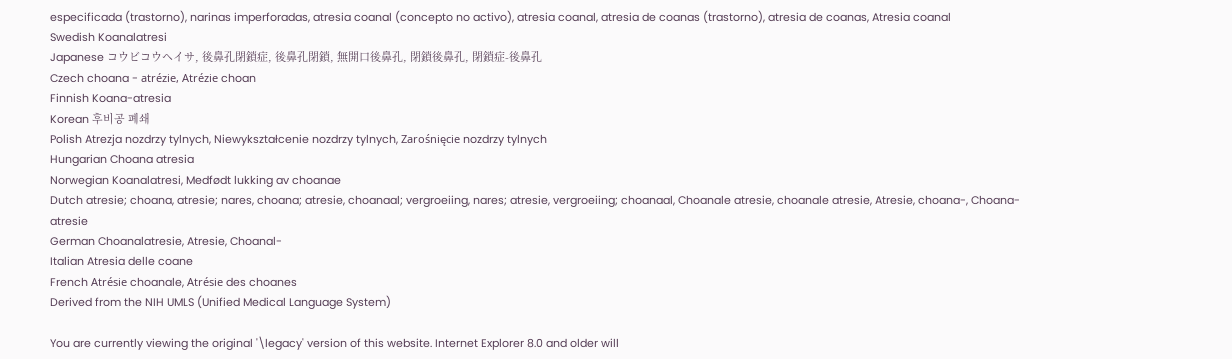especificada (trastorno), narinas imperforadas, atresia coanal (concepto no activo), atresia coanal, atresia de coanas (trastorno), atresia de coanas, Atresia coanal
Swedish Koanalatresi
Japanese コウビコウヘイサ, 後鼻孔閉鎖症, 後鼻孔閉鎖, 無開口後鼻孔, 閉鎖後鼻孔, 閉鎖症-後鼻孔
Czech choana - atrézie, Atrézie choan
Finnish Koana-atresia
Korean 후비공 폐쇄
Polish Atrezja nozdrzy tylnych, Niewykształcenie nozdrzy tylnych, Zarośnięcie nozdrzy tylnych
Hungarian Choana atresia
Norwegian Koanalatresi, Medfødt lukking av choanae
Dutch atresie; choana, atresie; nares, choana; atresie, choanaal; vergroeiing, nares; atresie, vergroeiing; choanaal, Choanale atresie, choanale atresie, Atresie, choana-, Choana-atresie
German Choanalatresie, Atresie, Choanal-
Italian Atresia delle coane
French Atrésie choanale, Atrésie des choanes
Derived from the NIH UMLS (Unified Medical Language System)

You are currently viewing the original '\legacy' version of this website. Internet Explorer 8.0 and older will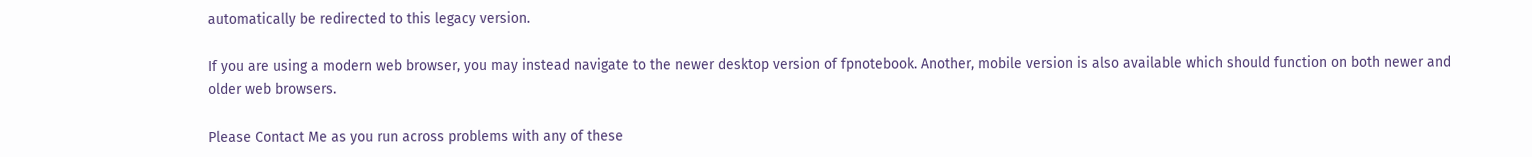automatically be redirected to this legacy version.

If you are using a modern web browser, you may instead navigate to the newer desktop version of fpnotebook. Another, mobile version is also available which should function on both newer and older web browsers.

Please Contact Me as you run across problems with any of these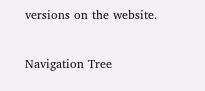versions on the website.

Navigation Tree